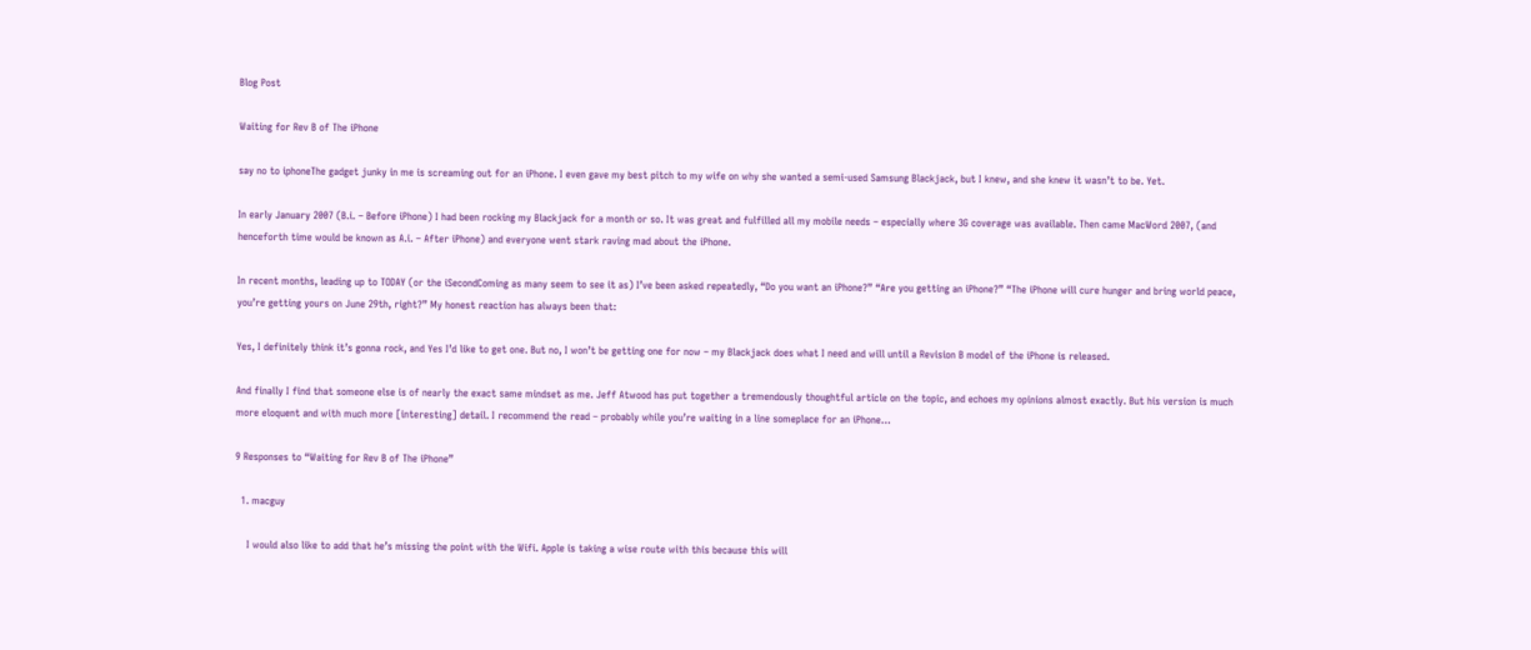Blog Post

Waiting for Rev B of The iPhone

say no to iphoneThe gadget junky in me is screaming out for an iPhone. I even gave my best pitch to my wife on why she wanted a semi-used Samsung Blackjack, but I knew, and she knew it wasn’t to be. Yet.

In early January 2007 (B.i. – Before iPhone) I had been rocking my Blackjack for a month or so. It was great and fulfilled all my mobile needs – especially where 3G coverage was available. Then came MacWord 2007, (and henceforth time would be known as A.i. – After iPhone) and everyone went stark raving mad about the iPhone.

In recent months, leading up to TODAY (or the iSecondComing as many seem to see it as) I’ve been asked repeatedly, “Do you want an iPhone?” “Are you getting an iPhone?” “The iPhone will cure hunger and bring world peace, you’re getting yours on June 29th, right?” My honest reaction has always been that:

Yes, I definitely think it’s gonna rock, and Yes I’d like to get one. But no, I won’t be getting one for now – my Blackjack does what I need and will until a Revision B model of the iPhone is released.

And finally I find that someone else is of nearly the exact same mindset as me. Jeff Atwood has put together a tremendously thoughtful article on the topic, and echoes my opinions almost exactly. But his version is much more eloquent and with much more [interesting] detail. I recommend the read – probably while you’re waiting in a line someplace for an iPhone…

9 Responses to “Waiting for Rev B of The iPhone”

  1. macguy

    I would also like to add that he’s missing the point with the Wifi. Apple is taking a wise route with this because this will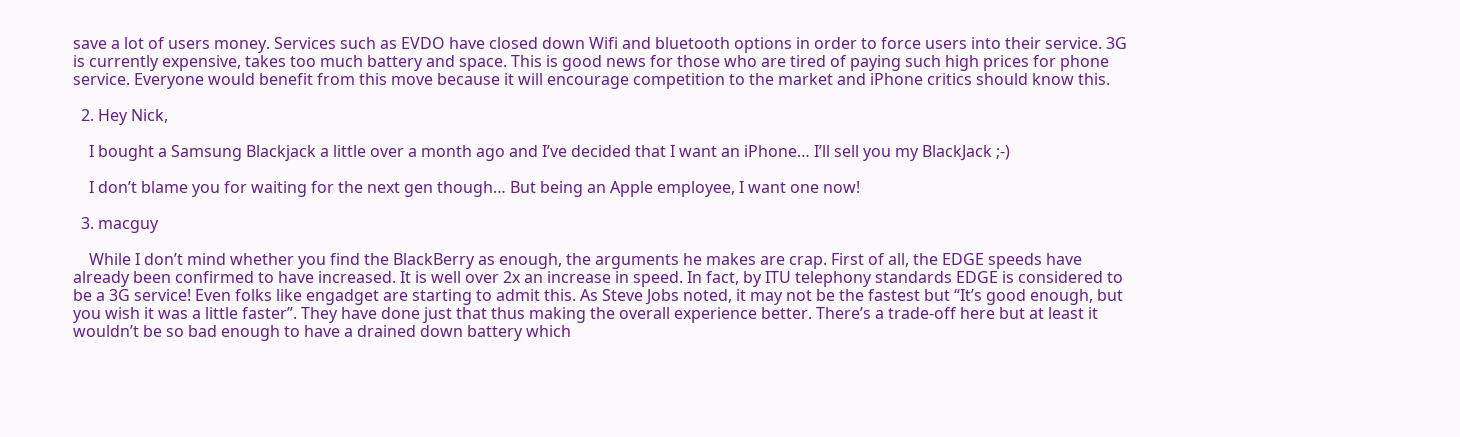save a lot of users money. Services such as EVDO have closed down Wifi and bluetooth options in order to force users into their service. 3G is currently expensive, takes too much battery and space. This is good news for those who are tired of paying such high prices for phone service. Everyone would benefit from this move because it will encourage competition to the market and iPhone critics should know this.

  2. Hey Nick,

    I bought a Samsung Blackjack a little over a month ago and I’ve decided that I want an iPhone… I’ll sell you my BlackJack ;-)

    I don’t blame you for waiting for the next gen though… But being an Apple employee, I want one now!

  3. macguy

    While I don’t mind whether you find the BlackBerry as enough, the arguments he makes are crap. First of all, the EDGE speeds have already been confirmed to have increased. It is well over 2x an increase in speed. In fact, by ITU telephony standards EDGE is considered to be a 3G service! Even folks like engadget are starting to admit this. As Steve Jobs noted, it may not be the fastest but “It’s good enough, but you wish it was a little faster”. They have done just that thus making the overall experience better. There’s a trade-off here but at least it wouldn’t be so bad enough to have a drained down battery which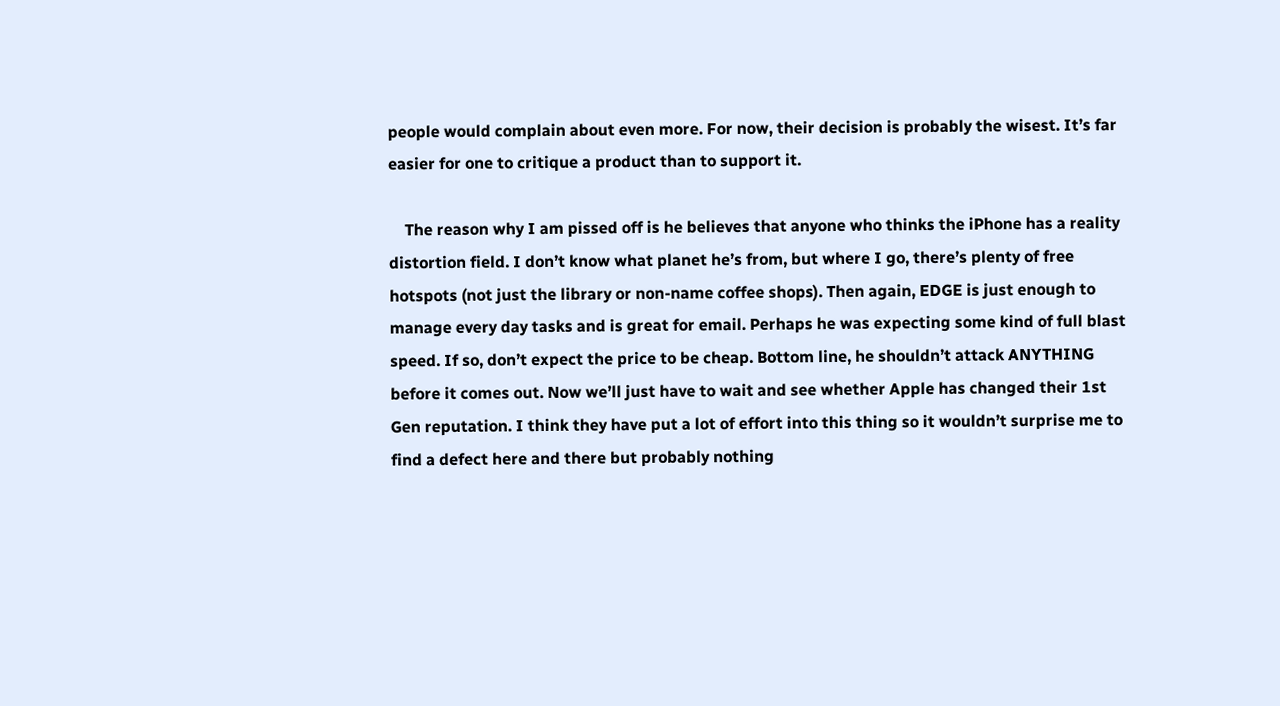people would complain about even more. For now, their decision is probably the wisest. It’s far easier for one to critique a product than to support it.

    The reason why I am pissed off is he believes that anyone who thinks the iPhone has a reality distortion field. I don’t know what planet he’s from, but where I go, there’s plenty of free hotspots (not just the library or non-name coffee shops). Then again, EDGE is just enough to manage every day tasks and is great for email. Perhaps he was expecting some kind of full blast speed. If so, don’t expect the price to be cheap. Bottom line, he shouldn’t attack ANYTHING before it comes out. Now we’ll just have to wait and see whether Apple has changed their 1st Gen reputation. I think they have put a lot of effort into this thing so it wouldn’t surprise me to find a defect here and there but probably nothing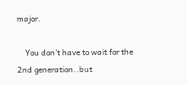major.

    You don’t have to wait for the 2nd generation..but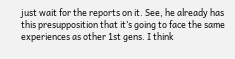just wait for the reports on it. See, he already has this presupposition that it’s going to face the same experiences as other 1st gens. I think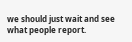we should just wait and see what people report.